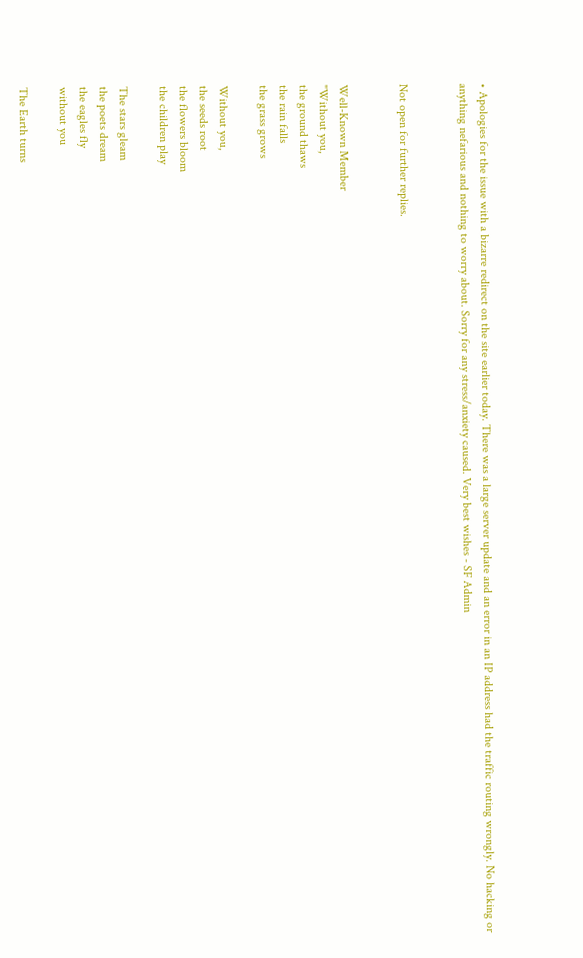• Apologies for the issue with a bizarre redirect on the site earlier today. There was a large server update and an error in an IP address had the traffic routing wrongly. No hacking or anything nefarious and nothing to worry about. Sorry for any stress/anxiety caused. Very best wishes - SF Admin


Not open for further replies.


Well-Known Member
"Without you,
the ground thaws
the rain falls
the grass grows

Without you,
the seeds root
the flowers bloom
the children play

The stars gleam
the poets dream
the eagles fly
without you

The Earth turns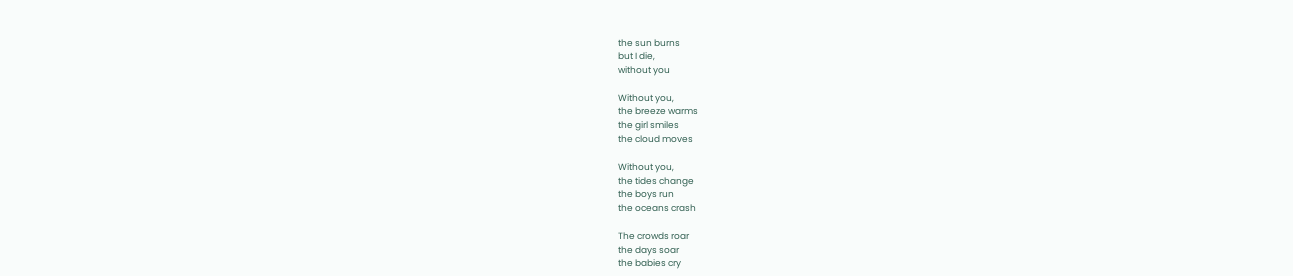the sun burns
but I die,
without you

Without you,
the breeze warms
the girl smiles
the cloud moves

Without you,
the tides change
the boys run
the oceans crash

The crowds roar
the days soar
the babies cry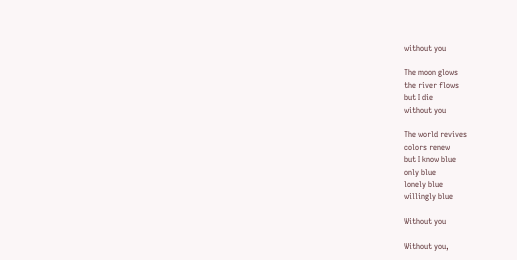without you

The moon glows
the river flows
but I die
without you

The world revives
colors renew
but I know blue
only blue
lonely blue
willingly blue

Without you

Without you,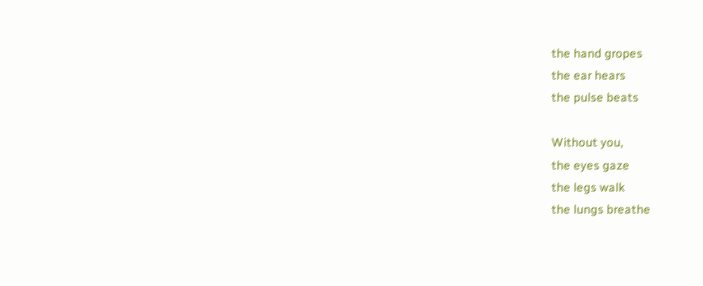the hand gropes
the ear hears
the pulse beats

Without you,
the eyes gaze
the legs walk
the lungs breathe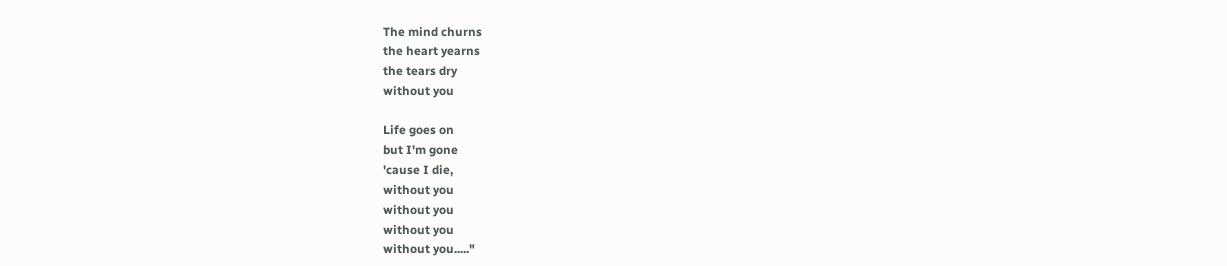The mind churns
the heart yearns
the tears dry
without you

Life goes on
but I'm gone
'cause I die,
without you
without you
without you
without you....."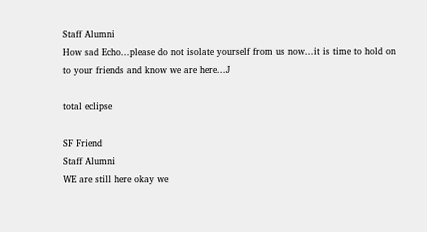Staff Alumni
How sad Echo...please do not isolate yourself from us now...it is time to hold on to your friends and know we are here...J

total eclipse

SF Friend
Staff Alumni
WE are still here okay we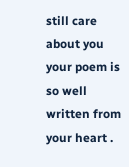still care about you your poem is so well written from your heart .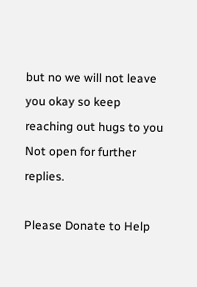but no we will not leave you okay so keep reaching out hugs to you
Not open for further replies.

Please Donate to Help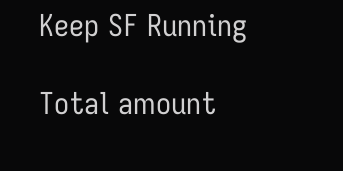Keep SF Running

Total amount